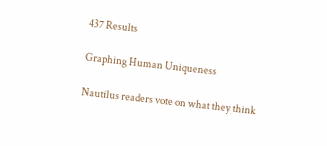437 Results

Graphing Human Uniqueness

Nautilus readers vote on what they think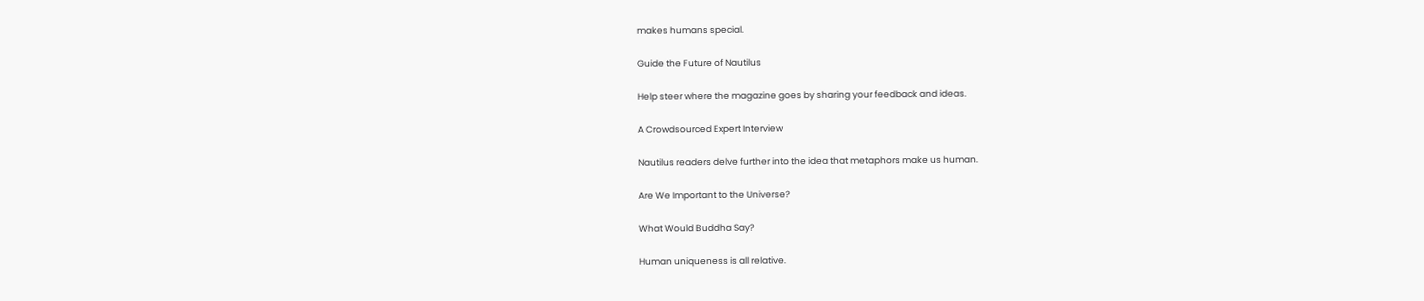makes humans special.

Guide the Future of Nautilus

Help steer where the magazine goes by sharing your feedback and ideas.

A Crowdsourced Expert Interview

Nautilus readers delve further into the idea that metaphors make us human.

Are We Important to the Universe?

What Would Buddha Say?

Human uniqueness is all relative.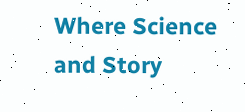Where Science and Story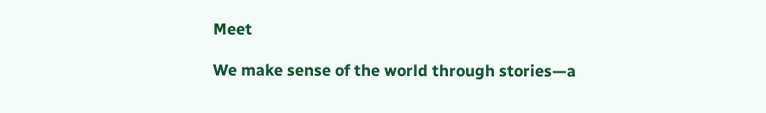Meet

We make sense of the world through stories—a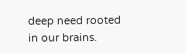deep need rooted in our brains.